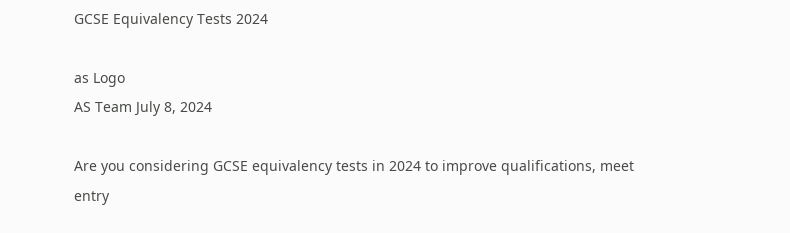GCSE Equivalency Tests 2024

as Logo
AS Team July 8, 2024

Are you considering GCSE equivalency tests in 2024 to improve qualifications, meet entry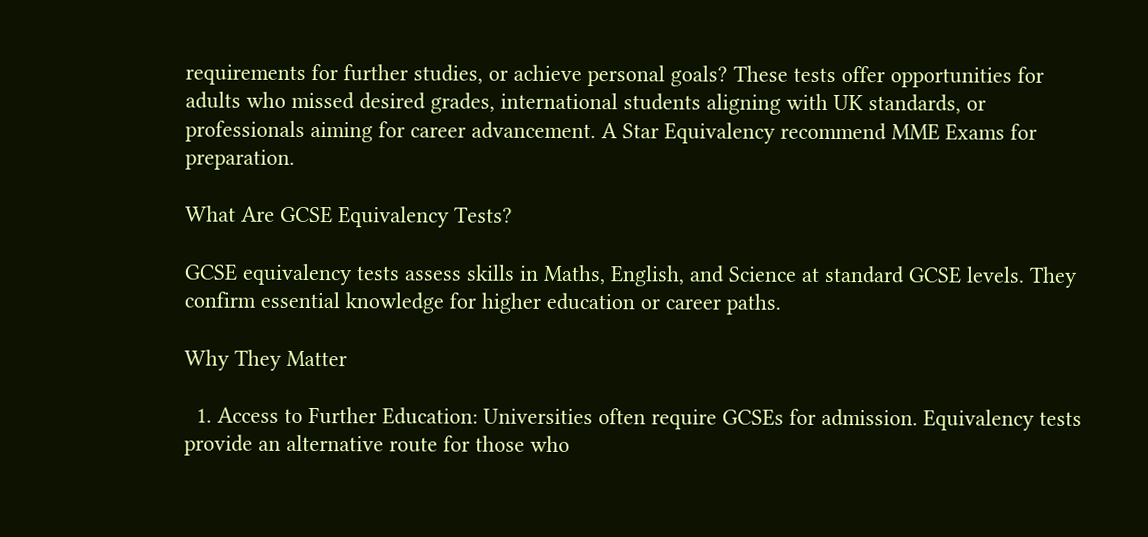requirements for further studies, or achieve personal goals? These tests offer opportunities for adults who missed desired grades, international students aligning with UK standards, or professionals aiming for career advancement. A Star Equivalency recommend MME Exams for preparation.

What Are GCSE Equivalency Tests?

GCSE equivalency tests assess skills in Maths, English, and Science at standard GCSE levels. They confirm essential knowledge for higher education or career paths.

Why They Matter

  1. Access to Further Education: Universities often require GCSEs for admission. Equivalency tests provide an alternative route for those who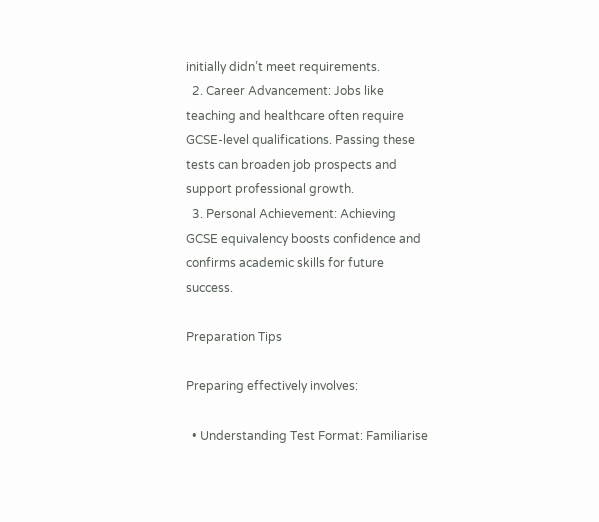initially didn’t meet requirements.
  2. Career Advancement: Jobs like teaching and healthcare often require GCSE-level qualifications. Passing these tests can broaden job prospects and support professional growth.
  3. Personal Achievement: Achieving GCSE equivalency boosts confidence and confirms academic skills for future success.

Preparation Tips

Preparing effectively involves:

  • Understanding Test Format: Familiarise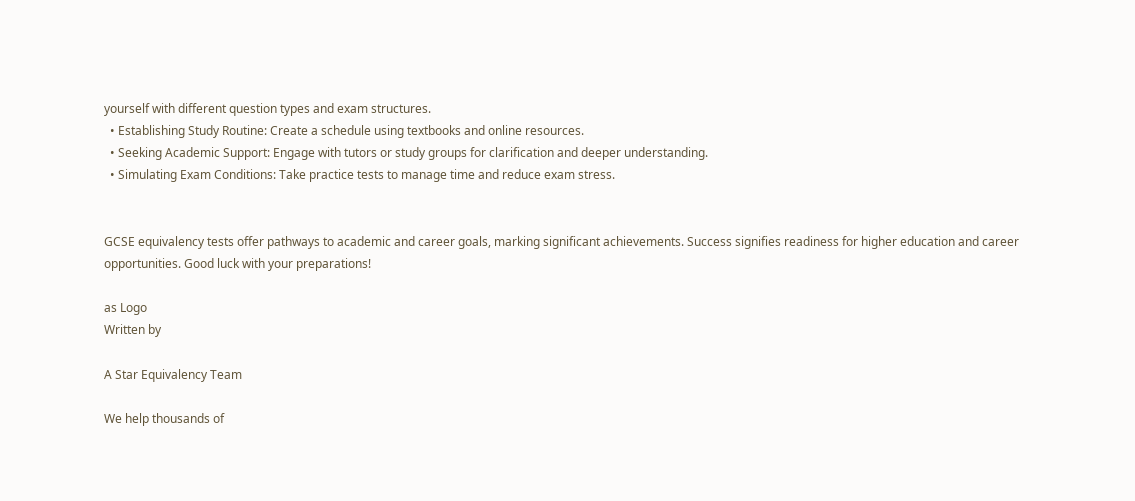yourself with different question types and exam structures.
  • Establishing Study Routine: Create a schedule using textbooks and online resources.
  • Seeking Academic Support: Engage with tutors or study groups for clarification and deeper understanding.
  • Simulating Exam Conditions: Take practice tests to manage time and reduce exam stress.


GCSE equivalency tests offer pathways to academic and career goals, marking significant achievements. Success signifies readiness for higher education and career opportunities. Good luck with your preparations!

as Logo
Written by

A Star Equivalency Team

We help thousands of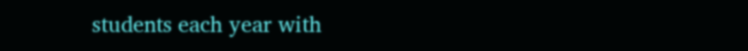students each year with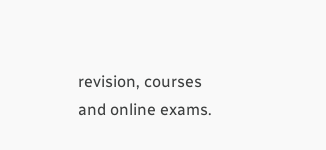revision, courses and online exams.